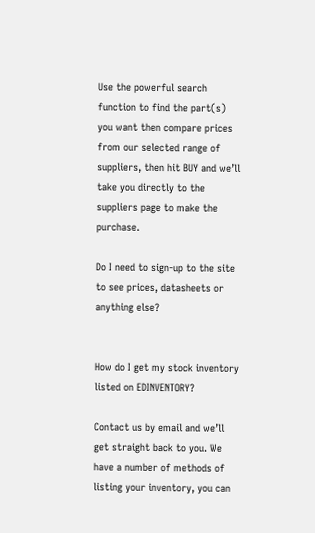Use the powerful search function to find the part(s) you want then compare prices from our selected range of suppliers, then hit BUY and we’ll take you directly to the suppliers page to make the purchase.

Do I need to sign-up to the site to see prices, datasheets or anything else?


How do I get my stock inventory listed on EDINVENTORY?

Contact us by email and we’ll get straight back to you. We have a number of methods of listing your inventory, you can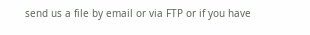send us a file by email or via FTP or if you have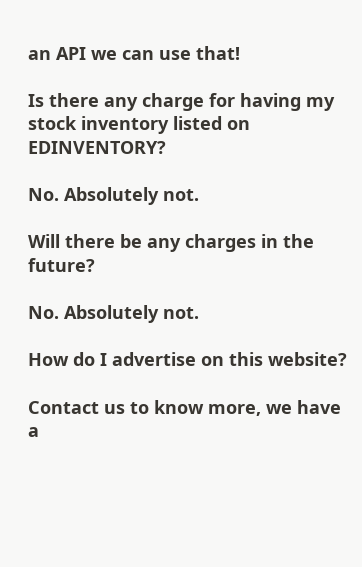an API we can use that!

Is there any charge for having my stock inventory listed on EDINVENTORY?

No. Absolutely not.

Will there be any charges in the future?

No. Absolutely not.

How do I advertise on this website?

Contact us to know more, we have a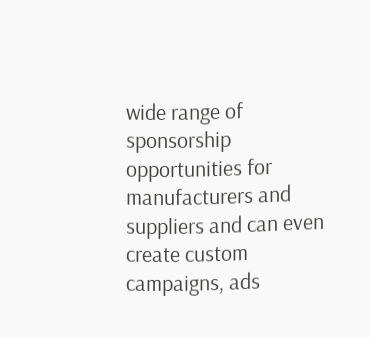wide range of sponsorship opportunities for manufacturers and suppliers and can even create custom campaigns, ads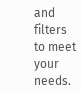and filters to meet your needs.